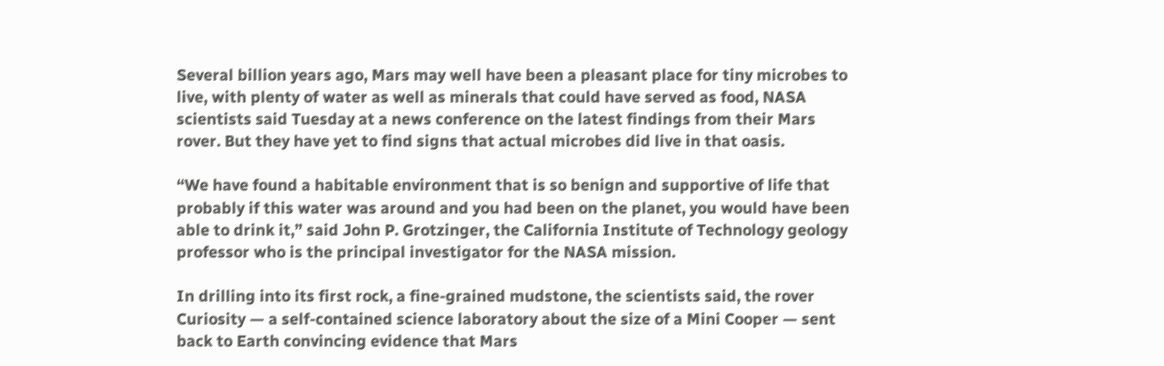Several billion years ago, Mars may well have been a pleasant place for tiny microbes to live, with plenty of water as well as minerals that could have served as food, NASA scientists said Tuesday at a news conference on the latest findings from their Mars rover. But they have yet to find signs that actual microbes did live in that oasis.

“We have found a habitable environment that is so benign and supportive of life that probably if this water was around and you had been on the planet, you would have been able to drink it,” said John P. Grotzinger, the California Institute of Technology geology professor who is the principal investigator for the NASA mission.

In drilling into its first rock, a fine-grained mudstone, the scientists said, the rover Curiosity — a self-contained science laboratory about the size of a Mini Cooper — sent back to Earth convincing evidence that Mars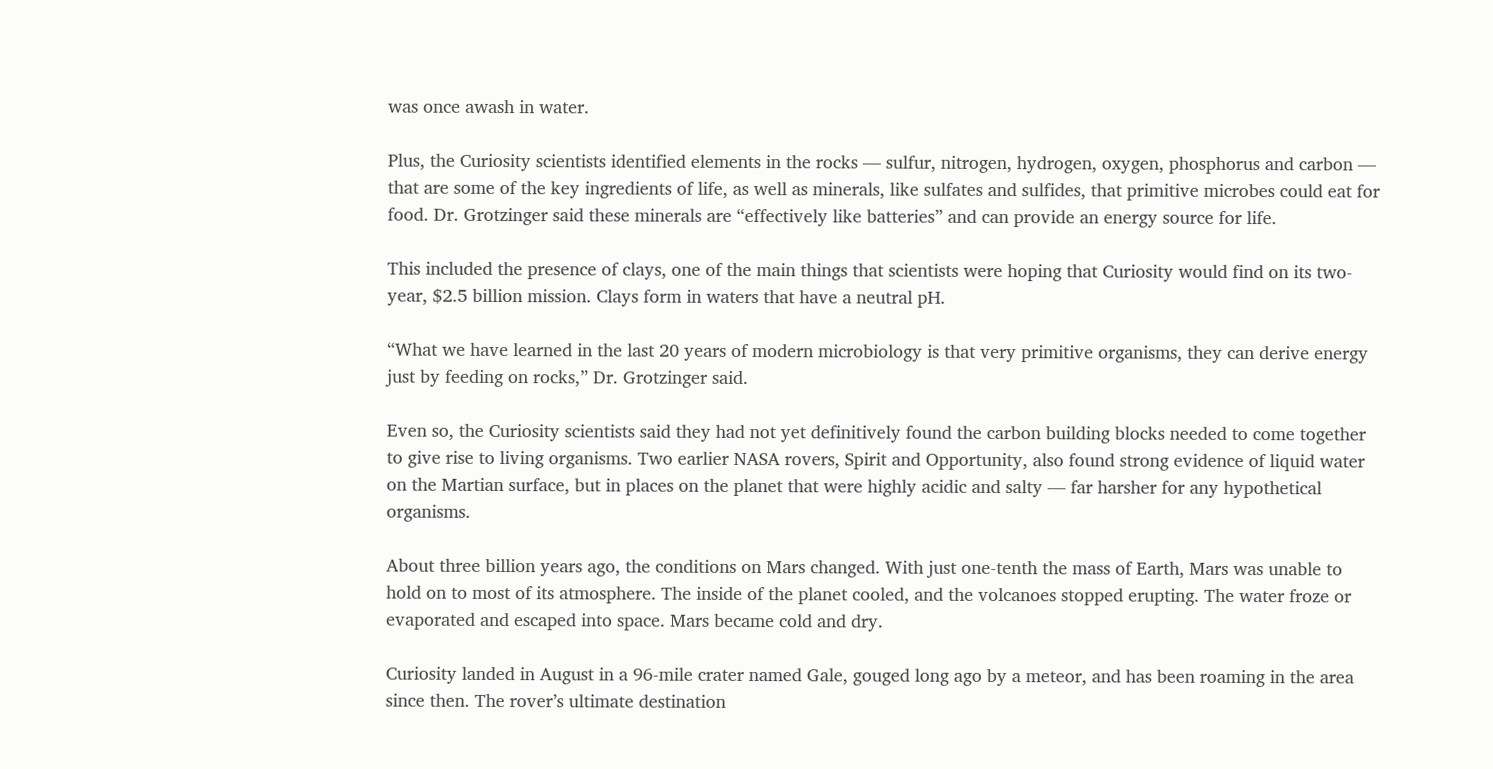was once awash in water.

Plus, the Curiosity scientists identified elements in the rocks — sulfur, nitrogen, hydrogen, oxygen, phosphorus and carbon — that are some of the key ingredients of life, as well as minerals, like sulfates and sulfides, that primitive microbes could eat for food. Dr. Grotzinger said these minerals are “effectively like batteries” and can provide an energy source for life.

This included the presence of clays, one of the main things that scientists were hoping that Curiosity would find on its two-year, $2.5 billion mission. Clays form in waters that have a neutral pH.

“What we have learned in the last 20 years of modern microbiology is that very primitive organisms, they can derive energy just by feeding on rocks,” Dr. Grotzinger said.

Even so, the Curiosity scientists said they had not yet definitively found the carbon building blocks needed to come together to give rise to living organisms. Two earlier NASA rovers, Spirit and Opportunity, also found strong evidence of liquid water on the Martian surface, but in places on the planet that were highly acidic and salty — far harsher for any hypothetical organisms.

About three billion years ago, the conditions on Mars changed. With just one-tenth the mass of Earth, Mars was unable to hold on to most of its atmosphere. The inside of the planet cooled, and the volcanoes stopped erupting. The water froze or evaporated and escaped into space. Mars became cold and dry.

Curiosity landed in August in a 96-mile crater named Gale, gouged long ago by a meteor, and has been roaming in the area since then. The rover’s ultimate destination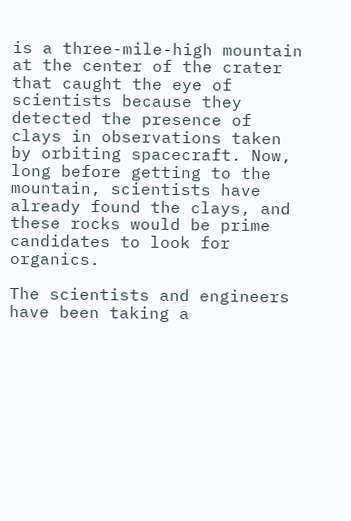is a three-mile-high mountain at the center of the crater that caught the eye of scientists because they detected the presence of clays in observations taken by orbiting spacecraft. Now, long before getting to the mountain, scientists have already found the clays, and these rocks would be prime candidates to look for organics.

The scientists and engineers have been taking a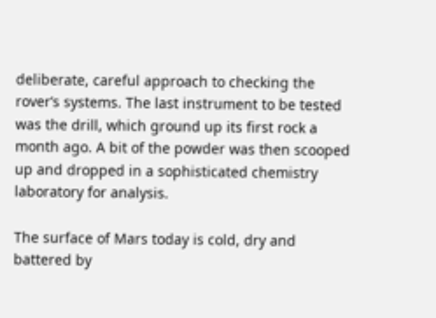deliberate, careful approach to checking the rover’s systems. The last instrument to be tested was the drill, which ground up its first rock a month ago. A bit of the powder was then scooped up and dropped in a sophisticated chemistry laboratory for analysis.

The surface of Mars today is cold, dry and battered by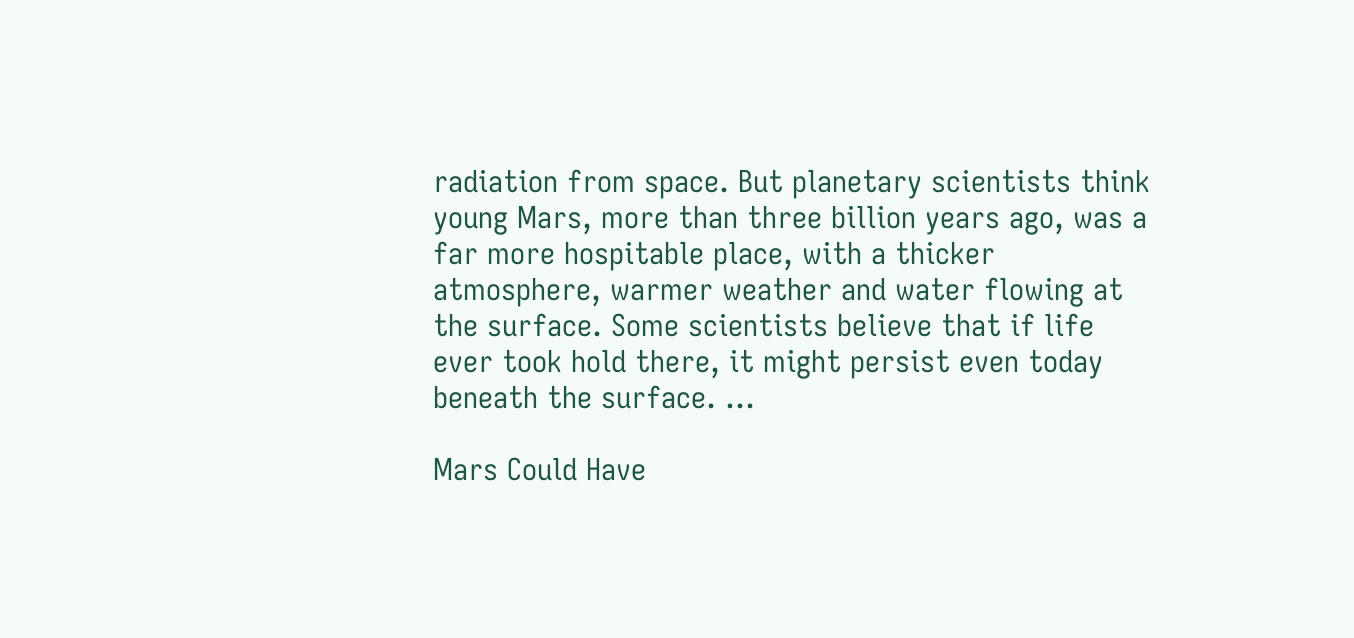radiation from space. But planetary scientists think young Mars, more than three billion years ago, was a far more hospitable place, with a thicker atmosphere, warmer weather and water flowing at the surface. Some scientists believe that if life ever took hold there, it might persist even today beneath the surface. …

Mars Could Have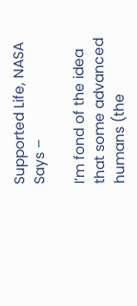Supported Life, NASA Says –

I’m fond of the idea that some advanced humans (the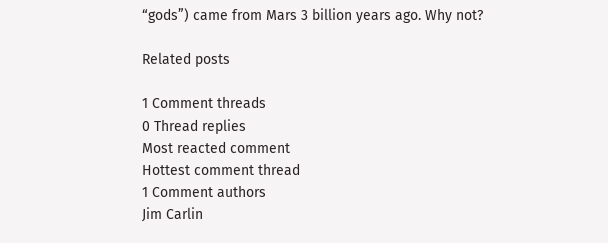“gods”) came from Mars 3 billion years ago. Why not?

Related posts

1 Comment threads
0 Thread replies
Most reacted comment
Hottest comment thread
1 Comment authors
Jim Carlin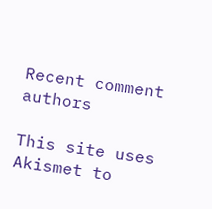Recent comment authors

This site uses Akismet to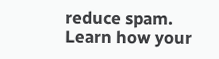reduce spam. Learn how your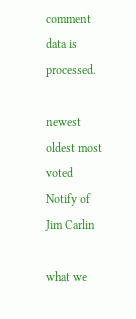comment data is processed.

newest oldest most voted
Notify of
Jim Carlin

what we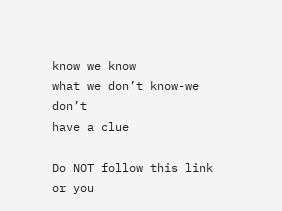know we know
what we don’t know-we don’t
have a clue

Do NOT follow this link or you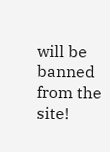will be banned from the site!